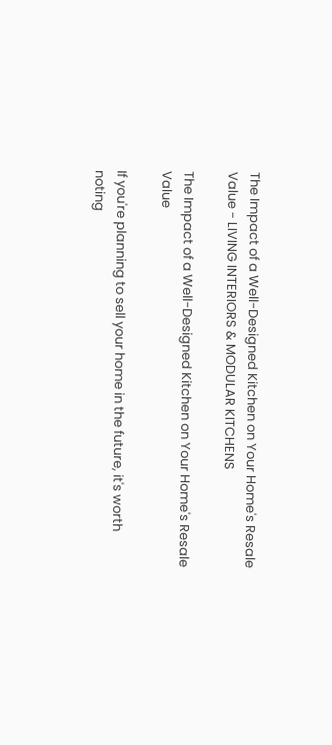The Impact of a Well-Designed Kitchen on Your Home's Resale Value - LIVING INTERIORS & MODULAR KITCHENS

The Impact of a Well-Designed Kitchen on Your Home's Resale Value

If you're planning to sell your home in the future, it's worth noting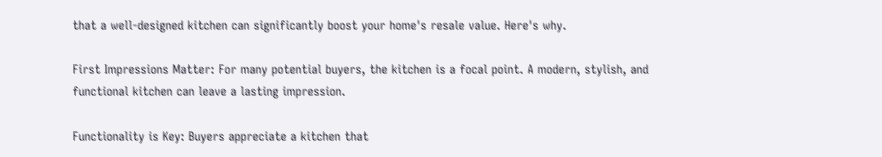that a well-designed kitchen can significantly boost your home's resale value. Here's why.

First Impressions Matter: For many potential buyers, the kitchen is a focal point. A modern, stylish, and functional kitchen can leave a lasting impression.

Functionality is Key: Buyers appreciate a kitchen that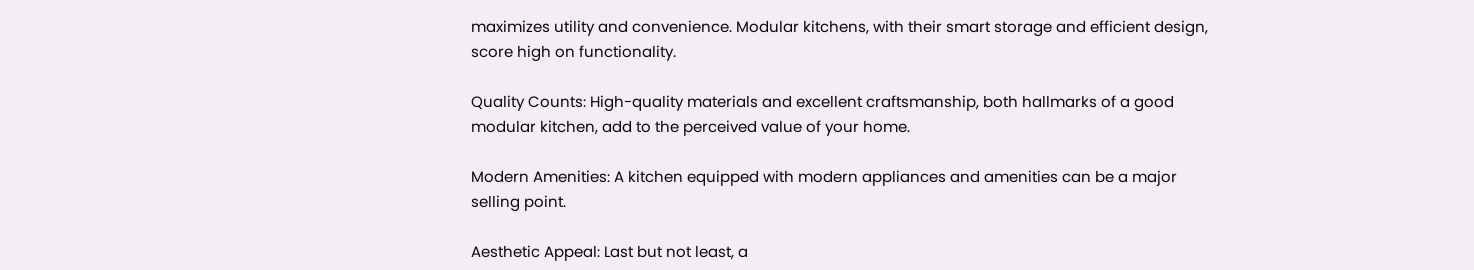maximizes utility and convenience. Modular kitchens, with their smart storage and efficient design, score high on functionality.

Quality Counts: High-quality materials and excellent craftsmanship, both hallmarks of a good modular kitchen, add to the perceived value of your home.

Modern Amenities: A kitchen equipped with modern appliances and amenities can be a major selling point.

Aesthetic Appeal: Last but not least, a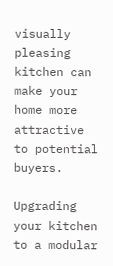visually pleasing kitchen can make your home more attractive to potential buyers.

Upgrading your kitchen to a modular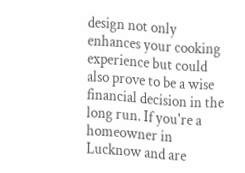design not only enhances your cooking experience but could also prove to be a wise financial decision in the long run. If you're a homeowner in Lucknow and are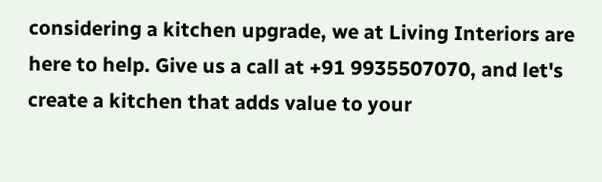considering a kitchen upgrade, we at Living Interiors are here to help. Give us a call at +91 9935507070, and let's create a kitchen that adds value to your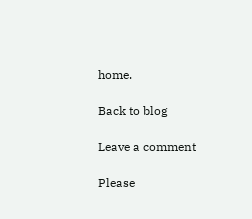home.

Back to blog

Leave a comment

Please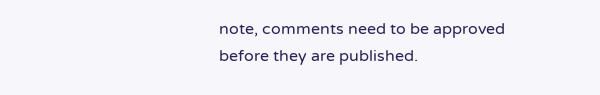note, comments need to be approved before they are published.